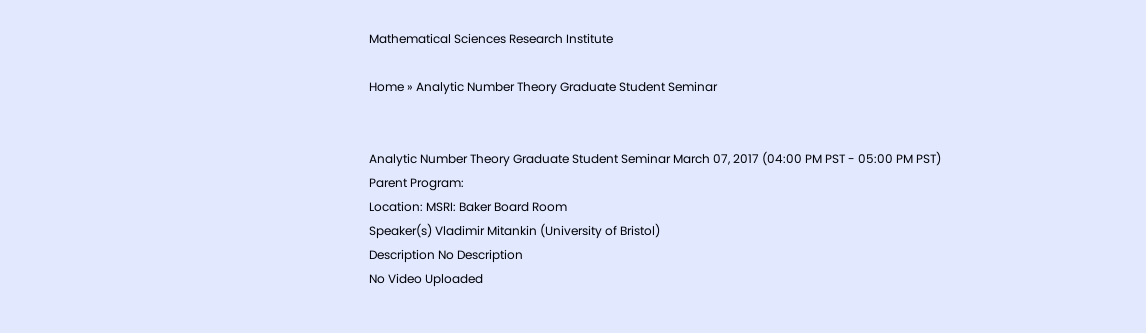Mathematical Sciences Research Institute

Home » Analytic Number Theory Graduate Student Seminar


Analytic Number Theory Graduate Student Seminar March 07, 2017 (04:00 PM PST - 05:00 PM PST)
Parent Program:
Location: MSRI: Baker Board Room
Speaker(s) Vladimir Mitankin (University of Bristol)
Description No Description
No Video Uploaded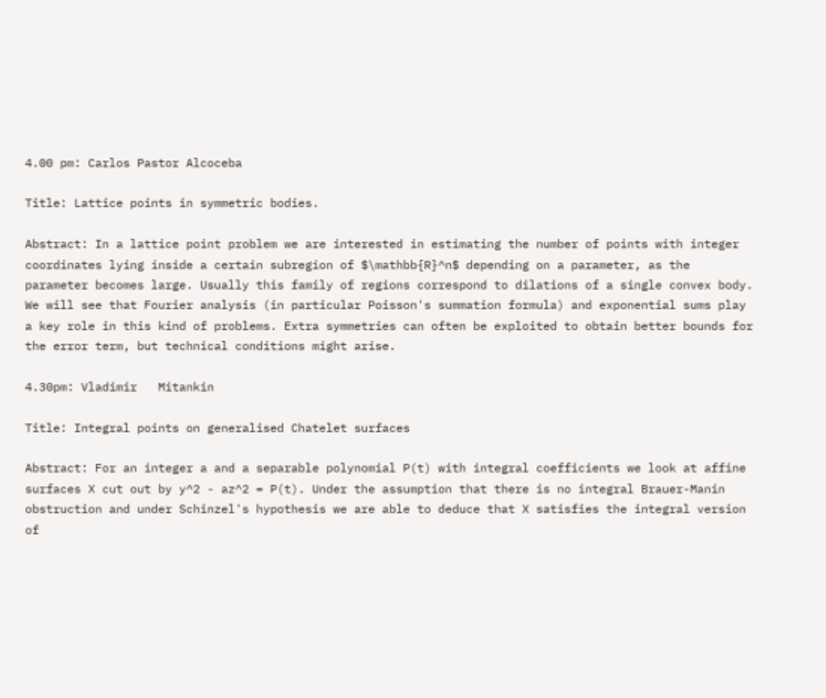4.00 pm: Carlos Pastor Alcoceba

Title: Lattice points in symmetric bodies.

Abstract: In a lattice point problem we are interested in estimating the number of points with integer coordinates lying inside a certain subregion of $\mathbb{R}^n$ depending on a parameter, as the parameter becomes large. Usually this family of regions correspond to dilations of a single convex body. We will see that Fourier analysis (in particular Poisson's summation formula) and exponential sums play a key role in this kind of problems. Extra symmetries can often be exploited to obtain better bounds for the error term, but technical conditions might arise.

4.30pm: Vladimir   Mitankin

Title: Integral points on generalised Chatelet surfaces

Abstract: For an integer a and a separable polynomial P(t) with integral coefficients we look at affine surfaces X cut out by y^2 - az^2 = P(t). Under the assumption that there is no integral Brauer-Manin obstruction and under Schinzel's hypothesis we are able to deduce that X satisfies the integral version of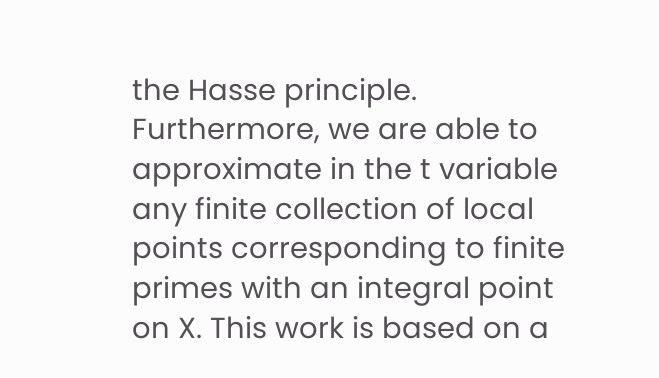the Hasse principle. Furthermore, we are able to approximate in the t variable any finite collection of local points corresponding to finite primes with an integral point on X. This work is based on a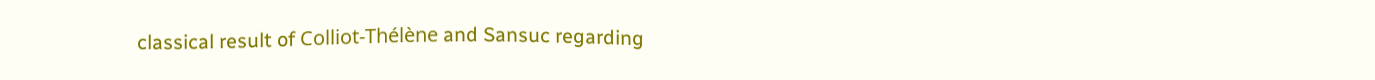classical result of Colliot-Thélène and Sansuc regarding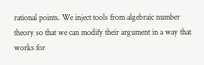rational points. We inject tools from algebraic number theory so that we can modify their argument in a way that works for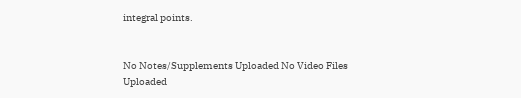integral points.


No Notes/Supplements Uploaded No Video Files Uploaded